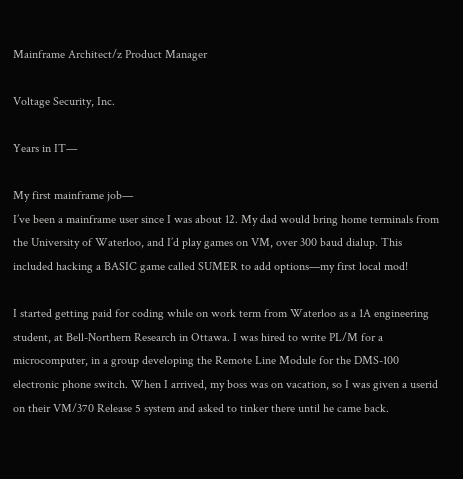Mainframe Architect/z Product Manager

Voltage Security, Inc.

Years in IT—

My first mainframe job—
I’ve been a mainframe user since I was about 12. My dad would bring home terminals from the University of Waterloo, and I’d play games on VM, over 300 baud dialup. This included hacking a BASIC game called SUMER to add options—my first local mod!

I started getting paid for coding while on work term from Waterloo as a 1A engineering student, at Bell-Northern Research in Ottawa. I was hired to write PL/M for a microcomputer, in a group developing the Remote Line Module for the DMS-100 electronic phone switch. When I arrived, my boss was on vacation, so I was given a userid on their VM/370 Release 5 system and asked to tinker there until he came back.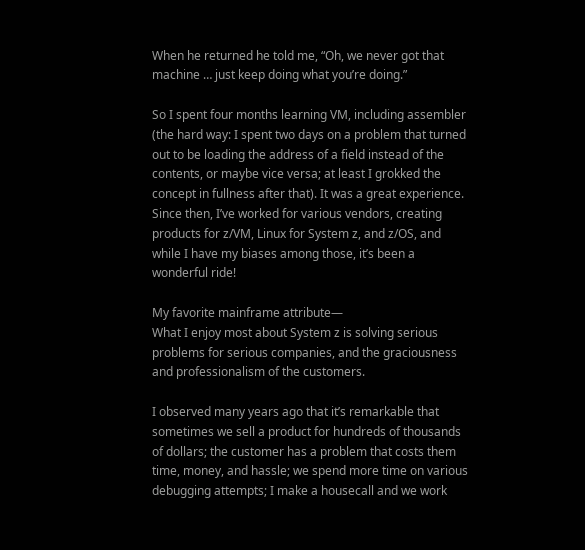When he returned he told me, “Oh, we never got that machine … just keep doing what you’re doing.”

So I spent four months learning VM, including assembler (the hard way: I spent two days on a problem that turned out to be loading the address of a field instead of the contents, or maybe vice versa; at least I grokked the concept in fullness after that). It was a great experience. Since then, I’ve worked for various vendors, creating products for z/VM, Linux for System z, and z/OS, and while I have my biases among those, it’s been a wonderful ride!

My favorite mainframe attribute—
What I enjoy most about System z is solving serious problems for serious companies, and the graciousness and professionalism of the customers.

I observed many years ago that it’s remarkable that sometimes we sell a product for hundreds of thousands of dollars; the customer has a problem that costs them time, money, and hassle; we spend more time on various debugging attempts; I make a housecall and we work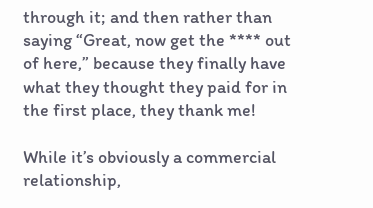through it; and then rather than saying “Great, now get the **** out of here,” because they finally have what they thought they paid for in the first place, they thank me!

While it’s obviously a commercial relationship,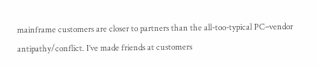mainframe customers are closer to partners than the all-too-typical PC–vendor antipathy/conflict. I’ve made friends at customers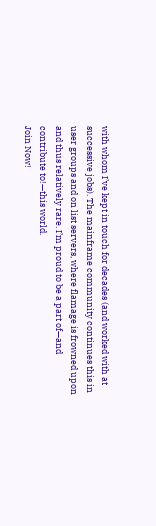with whom I’ve kept in touch for decades (and worked with at successive jobs). The mainframe community continues this in user groups and on list servers, where flamage is frowned upon and thus relatively rare. I’m proud to be a part of—and contribute to!—this world.
Join Now!